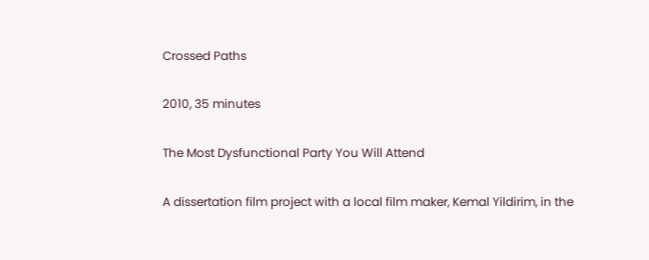Crossed Paths

2010, 35 minutes

The Most Dysfunctional Party You Will Attend

A dissertation film project with a local film maker, Kemal Yildirim, in the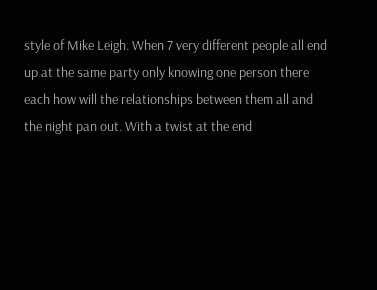style of Mike Leigh. When 7 very different people all end up at the same party only knowing one person there each how will the relationships between them all and the night pan out. With a twist at the end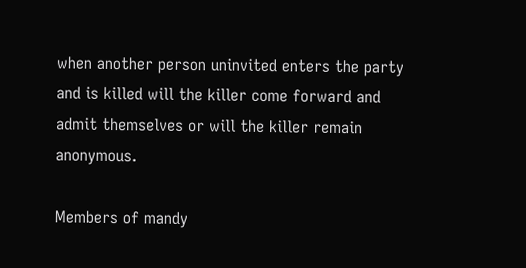when another person uninvited enters the party and is killed will the killer come forward and admit themselves or will the killer remain anonymous.

Members of mandy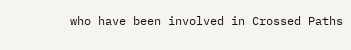who have been involved in Crossed Paths